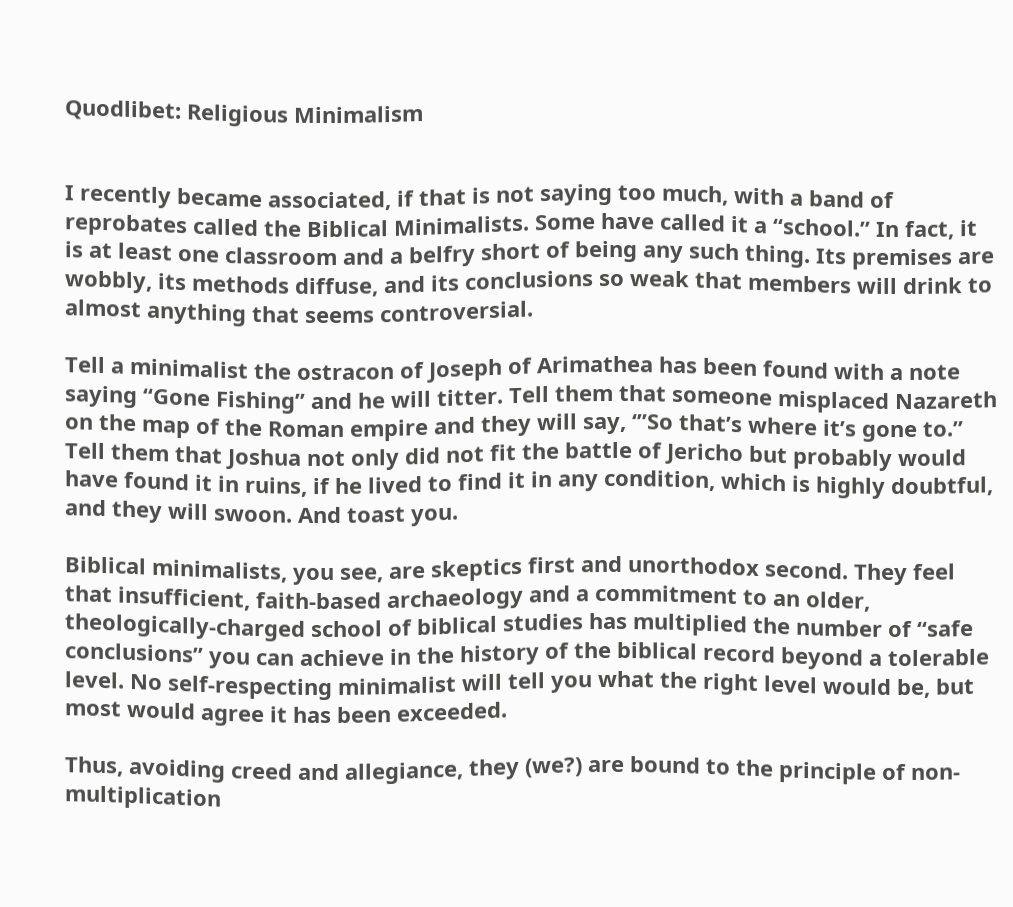Quodlibet: Religious Minimalism


I recently became associated, if that is not saying too much, with a band of reprobates called the Biblical Minimalists. Some have called it a “school.” In fact, it is at least one classroom and a belfry short of being any such thing. Its premises are wobbly, its methods diffuse, and its conclusions so weak that members will drink to almost anything that seems controversial.

Tell a minimalist the ostracon of Joseph of Arimathea has been found with a note saying “Gone Fishing” and he will titter. Tell them that someone misplaced Nazareth on the map of the Roman empire and they will say, ‘”So that’s where it’s gone to.” Tell them that Joshua not only did not fit the battle of Jericho but probably would have found it in ruins, if he lived to find it in any condition, which is highly doubtful, and they will swoon. And toast you.

Biblical minimalists, you see, are skeptics first and unorthodox second. They feel that insufficient, faith-based archaeology and a commitment to an older, theologically-charged school of biblical studies has multiplied the number of “safe conclusions” you can achieve in the history of the biblical record beyond a tolerable level. No self-respecting minimalist will tell you what the right level would be, but most would agree it has been exceeded.

Thus, avoiding creed and allegiance, they (we?) are bound to the principle of non-multiplication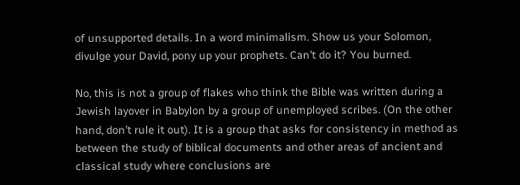of unsupported details. In a word minimalism. Show us your Solomon, divulge your David, pony up your prophets. Can’t do it? You burned.

No, this is not a group of flakes who think the Bible was written during a Jewish layover in Babylon by a group of unemployed scribes. (On the other hand, don’t rule it out). It is a group that asks for consistency in method as between the study of biblical documents and other areas of ancient and classical study where conclusions are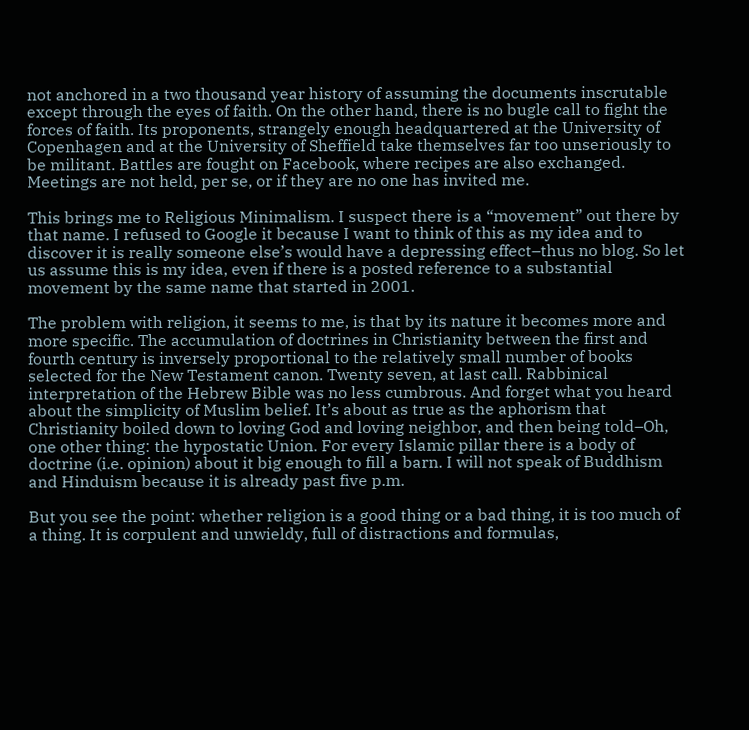not anchored in a two thousand year history of assuming the documents inscrutable except through the eyes of faith. On the other hand, there is no bugle call to fight the forces of faith. Its proponents, strangely enough headquartered at the University of Copenhagen and at the University of Sheffield take themselves far too unseriously to be militant. Battles are fought on Facebook, where recipes are also exchanged. Meetings are not held, per se, or if they are no one has invited me.

This brings me to Religious Minimalism. I suspect there is a “movement” out there by that name. I refused to Google it because I want to think of this as my idea and to discover it is really someone else’s would have a depressing effect–thus no blog. So let us assume this is my idea, even if there is a posted reference to a substantial movement by the same name that started in 2001.

The problem with religion, it seems to me, is that by its nature it becomes more and more specific. The accumulation of doctrines in Christianity between the first and fourth century is inversely proportional to the relatively small number of books selected for the New Testament canon. Twenty seven, at last call. Rabbinical interpretation of the Hebrew Bible was no less cumbrous. And forget what you heard about the simplicity of Muslim belief. It’s about as true as the aphorism that Christianity boiled down to loving God and loving neighbor, and then being told–Oh, one other thing: the hypostatic Union. For every Islamic pillar there is a body of doctrine (i.e. opinion) about it big enough to fill a barn. I will not speak of Buddhism and Hinduism because it is already past five p.m.

But you see the point: whether religion is a good thing or a bad thing, it is too much of a thing. It is corpulent and unwieldy, full of distractions and formulas,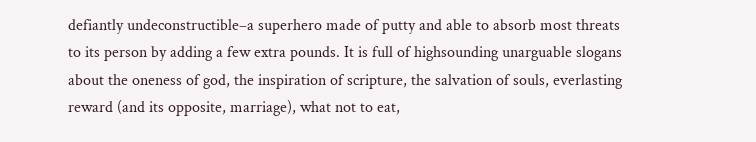defiantly undeconstructible–a superhero made of putty and able to absorb most threats to its person by adding a few extra pounds. It is full of highsounding unarguable slogans about the oneness of god, the inspiration of scripture, the salvation of souls, everlasting reward (and its opposite, marriage), what not to eat,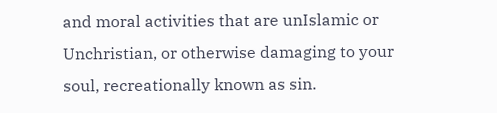and moral activities that are unIslamic or Unchristian, or otherwise damaging to your soul, recreationally known as sin.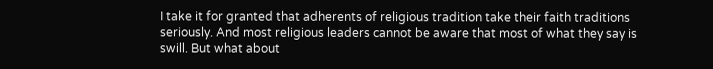I take it for granted that adherents of religious tradition take their faith traditions seriously. And most religious leaders cannot be aware that most of what they say is swill. But what about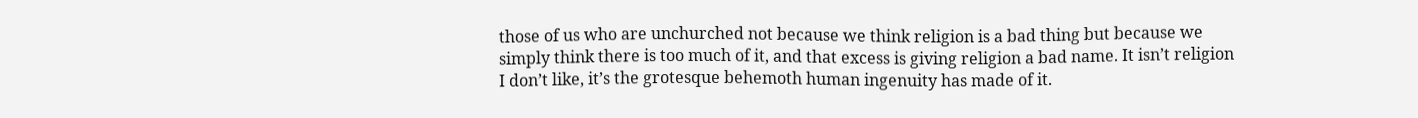those of us who are unchurched not because we think religion is a bad thing but because we simply think there is too much of it, and that excess is giving religion a bad name. It isn’t religion I don’t like, it’s the grotesque behemoth human ingenuity has made of it.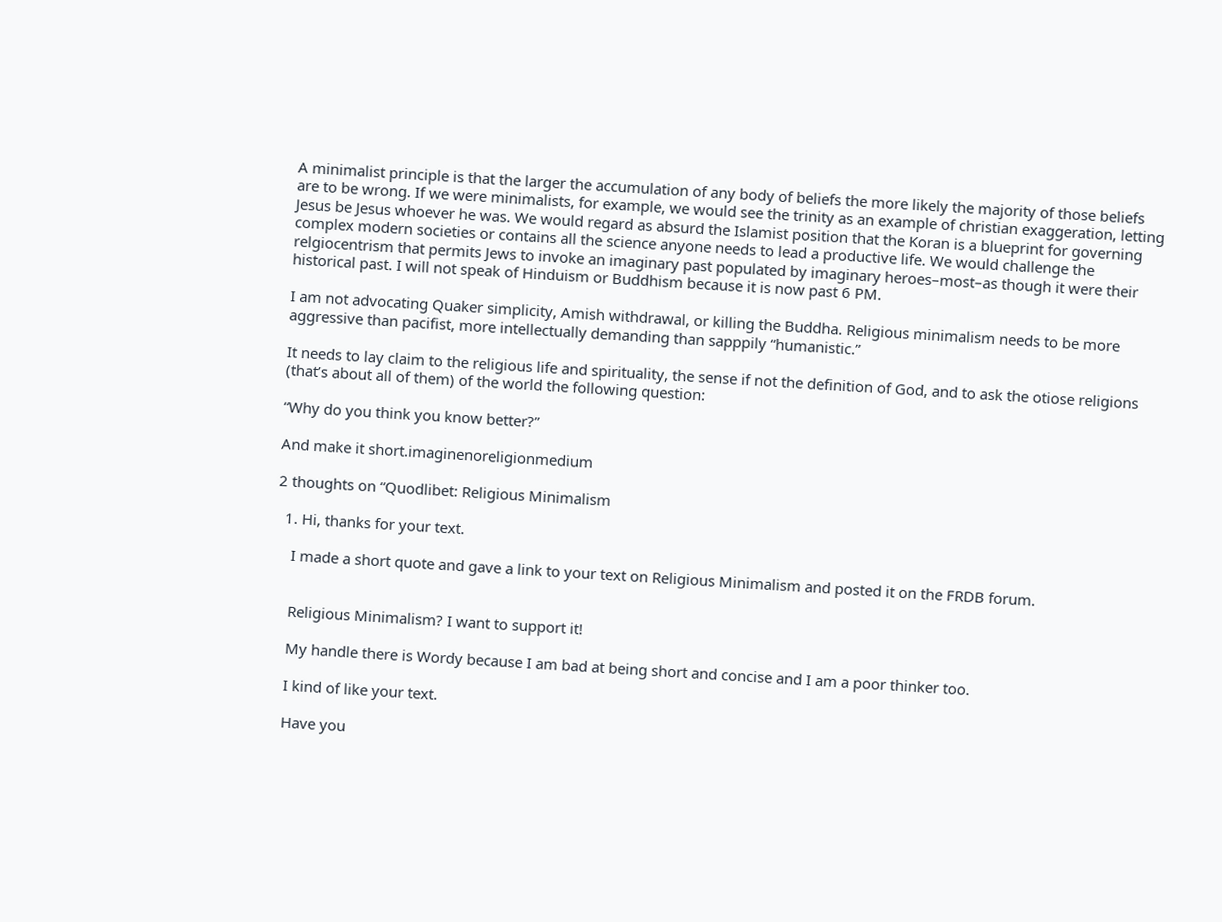A minimalist principle is that the larger the accumulation of any body of beliefs the more likely the majority of those beliefs are to be wrong. If we were minimalists, for example, we would see the trinity as an example of christian exaggeration, letting Jesus be Jesus whoever he was. We would regard as absurd the Islamist position that the Koran is a blueprint for governing complex modern societies or contains all the science anyone needs to lead a productive life. We would challenge the relgiocentrism that permits Jews to invoke an imaginary past populated by imaginary heroes–most–as though it were their historical past. I will not speak of Hinduism or Buddhism because it is now past 6 PM.

I am not advocating Quaker simplicity, Amish withdrawal, or killing the Buddha. Religious minimalism needs to be more aggressive than pacifist, more intellectually demanding than sapppily “humanistic.”

It needs to lay claim to the religious life and spirituality, the sense if not the definition of God, and to ask the otiose religions (that’s about all of them) of the world the following question:

“Why do you think you know better?”

And make it short.imaginenoreligionmedium

2 thoughts on “Quodlibet: Religious Minimalism

  1. Hi, thanks for your text.

    I made a short quote and gave a link to your text on Religious Minimalism and posted it on the FRDB forum.


    Religious Minimalism? I want to support it!

    My handle there is Wordy because I am bad at being short and concise and I am a poor thinker too.

    I kind of like your text.

    Have you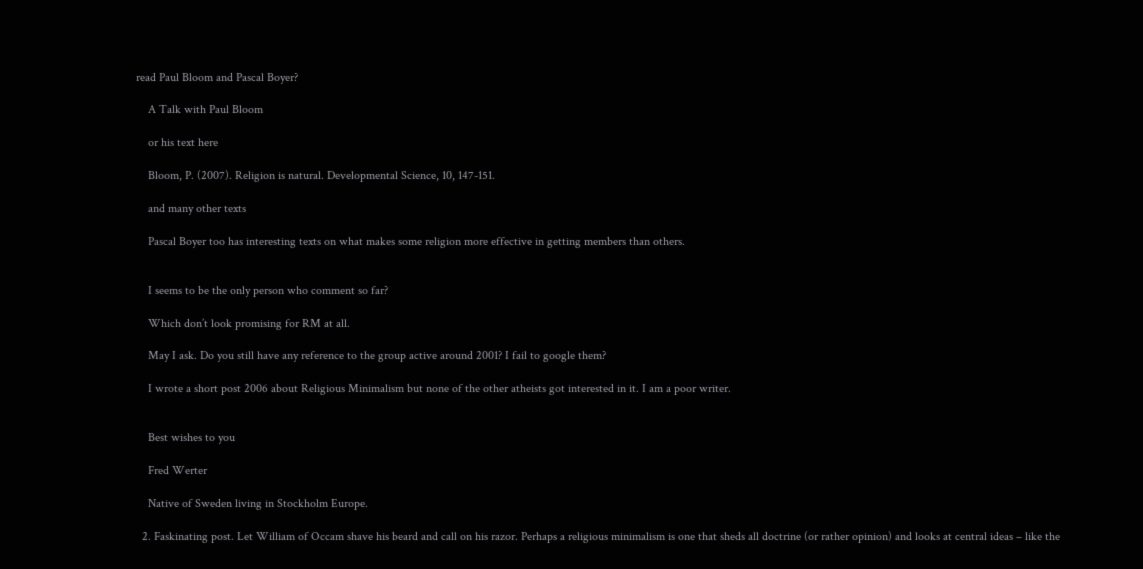read Paul Bloom and Pascal Boyer?

    A Talk with Paul Bloom

    or his text here

    Bloom, P. (2007). Religion is natural. Developmental Science, 10, 147-151.

    and many other texts

    Pascal Boyer too has interesting texts on what makes some religion more effective in getting members than others.


    I seems to be the only person who comment so far?

    Which don’t look promising for RM at all.

    May I ask. Do you still have any reference to the group active around 2001? I fail to google them?

    I wrote a short post 2006 about Religious Minimalism but none of the other atheists got interested in it. I am a poor writer.


    Best wishes to you

    Fred Werter

    Native of Sweden living in Stockholm Europe.

  2. Faskinating post. Let William of Occam shave his beard and call on his razor. Perhaps a religious minimalism is one that sheds all doctrine (or rather opinion) and looks at central ideas – like the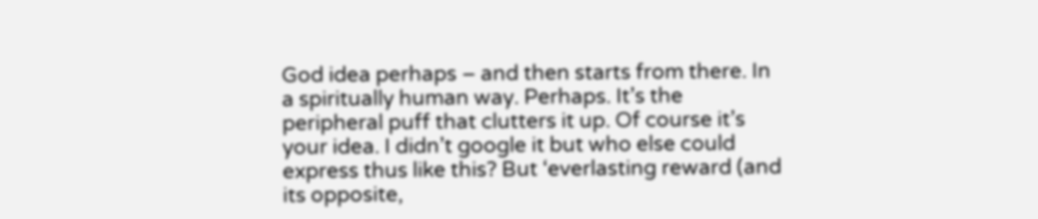God idea perhaps – and then starts from there. In a spiritually human way. Perhaps. It’s the peripheral puff that clutters it up. Of course it’s your idea. I didn’t google it but who else could express thus like this? But ‘everlasting reward (and its opposite,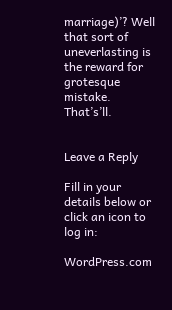marriage)’? Well that sort of uneverlasting is the reward for grotesque mistake. That’s’ll.


Leave a Reply

Fill in your details below or click an icon to log in:

WordPress.com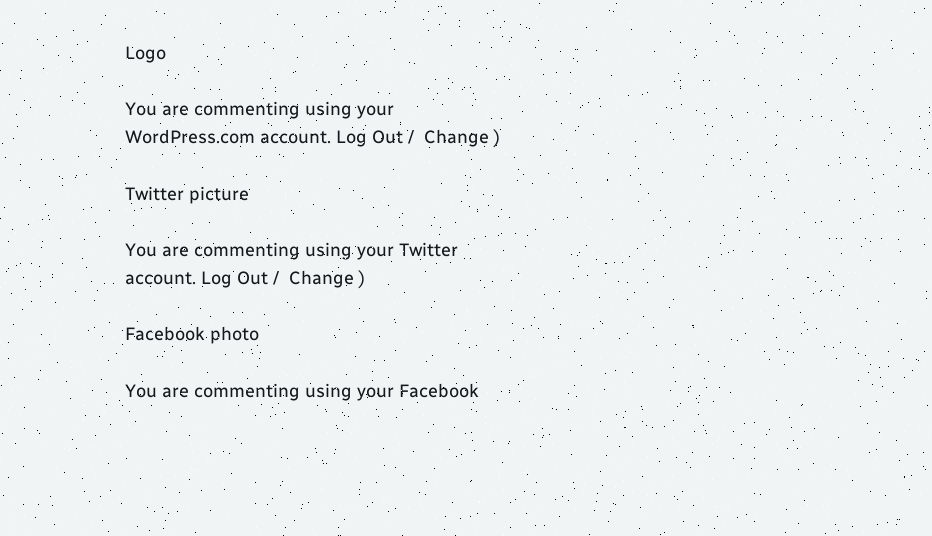Logo

You are commenting using your WordPress.com account. Log Out /  Change )

Twitter picture

You are commenting using your Twitter account. Log Out /  Change )

Facebook photo

You are commenting using your Facebook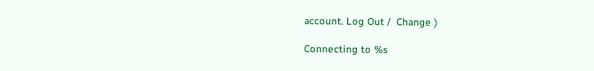account. Log Out /  Change )

Connecting to %s